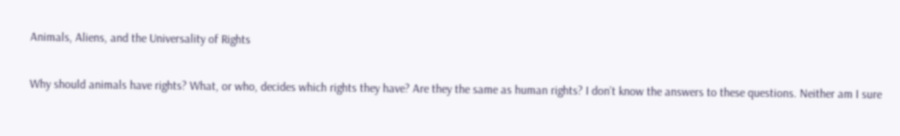Animals, Aliens, and the Universality of Rights

Why should animals have rights? What, or who, decides which rights they have? Are they the same as human rights? I don’t know the answers to these questions. Neither am I sure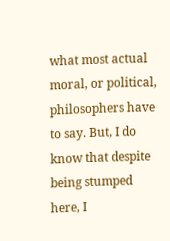what most actual moral, or political, philosophers have to say. But, I do know that despite being stumped here, I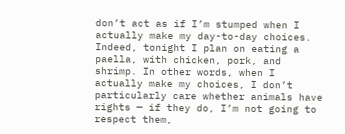don’t act as if I’m stumped when I actually make my day-to-day choices. Indeed, tonight I plan on eating a paella, with chicken, pork, and shrimp. In other words, when I actually make my choices, I don’t particularly care whether animals have rights — if they do, I’m not going to respect them,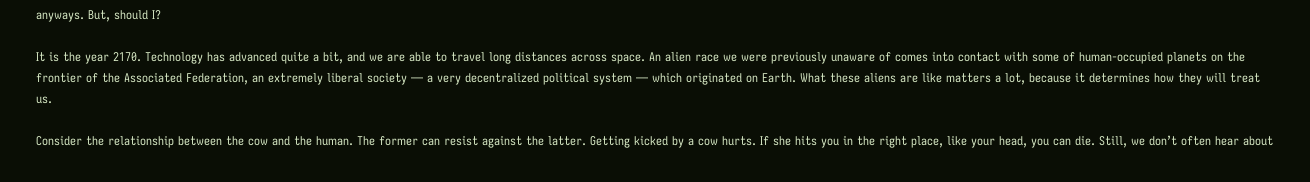anyways. But, should I?

It is the year 2170. Technology has advanced quite a bit, and we are able to travel long distances across space. An alien race we were previously unaware of comes into contact with some of human-occupied planets on the frontier of the Associated Federation, an extremely liberal society — a very decentralized political system — which originated on Earth. What these aliens are like matters a lot, because it determines how they will treat us.

Consider the relationship between the cow and the human. The former can resist against the latter. Getting kicked by a cow hurts. If she hits you in the right place, like your head, you can die. Still, we don’t often hear about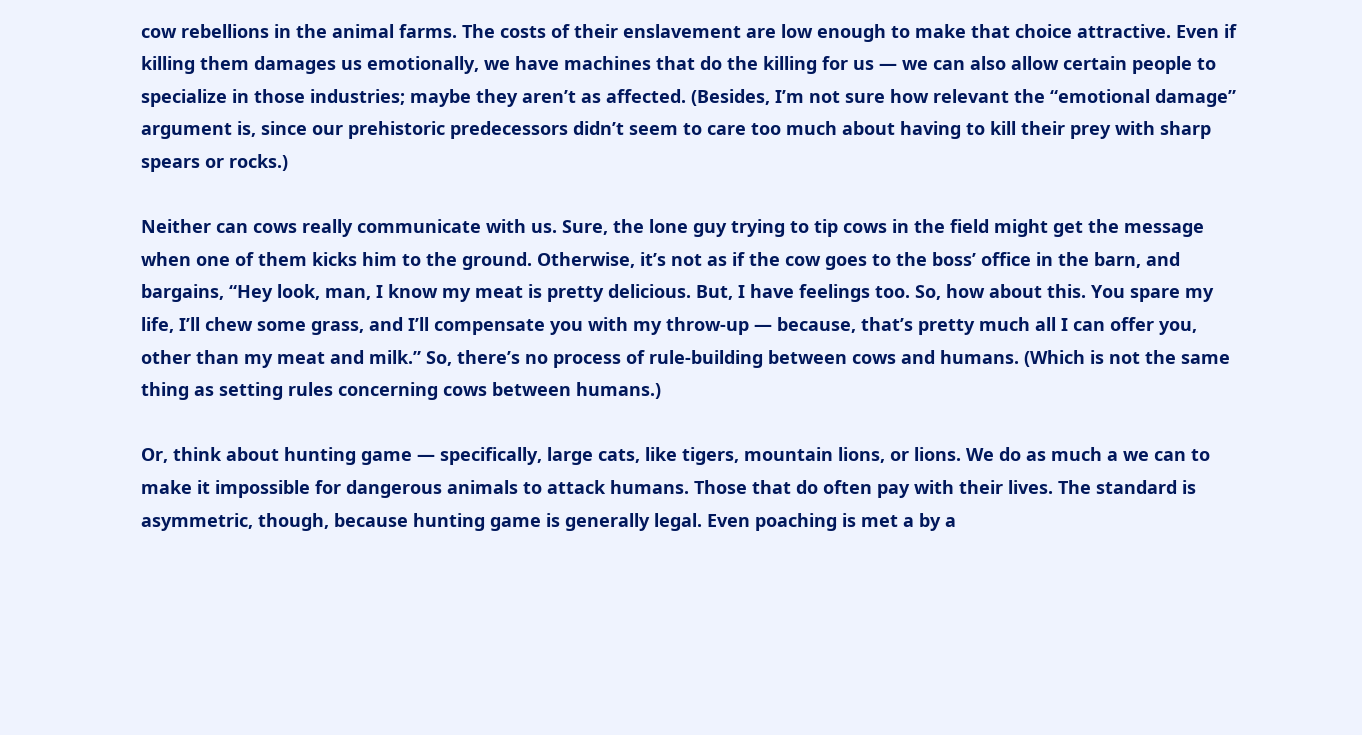cow rebellions in the animal farms. The costs of their enslavement are low enough to make that choice attractive. Even if killing them damages us emotionally, we have machines that do the killing for us — we can also allow certain people to specialize in those industries; maybe they aren’t as affected. (Besides, I’m not sure how relevant the “emotional damage” argument is, since our prehistoric predecessors didn’t seem to care too much about having to kill their prey with sharp spears or rocks.)

Neither can cows really communicate with us. Sure, the lone guy trying to tip cows in the field might get the message when one of them kicks him to the ground. Otherwise, it’s not as if the cow goes to the boss’ office in the barn, and bargains, “Hey look, man, I know my meat is pretty delicious. But, I have feelings too. So, how about this. You spare my life, I’ll chew some grass, and I’ll compensate you with my throw-up — because, that’s pretty much all I can offer you, other than my meat and milk.” So, there’s no process of rule-building between cows and humans. (Which is not the same thing as setting rules concerning cows between humans.)

Or, think about hunting game — specifically, large cats, like tigers, mountain lions, or lions. We do as much a we can to make it impossible for dangerous animals to attack humans. Those that do often pay with their lives. The standard is asymmetric, though, because hunting game is generally legal. Even poaching is met a by a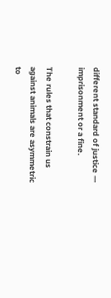different standard of justice — imprisonment or a fine.

The rules that constrain us against animals are asymmetric to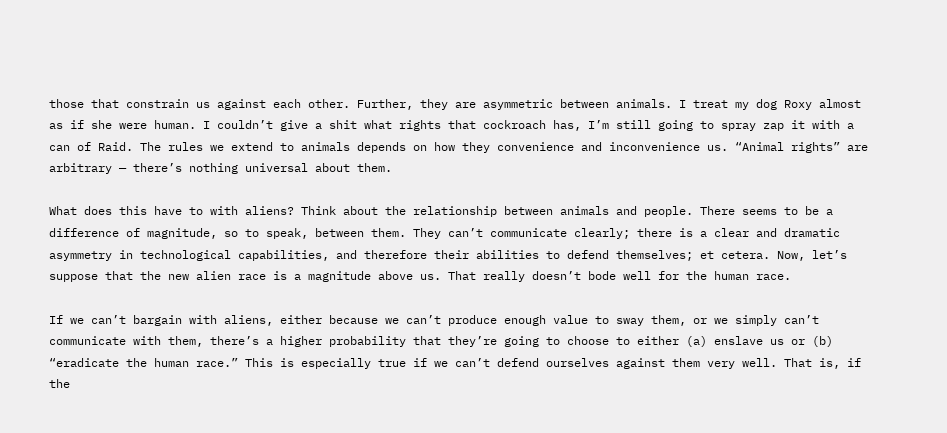those that constrain us against each other. Further, they are asymmetric between animals. I treat my dog Roxy almost as if she were human. I couldn’t give a shit what rights that cockroach has, I’m still going to spray zap it with a can of Raid. The rules we extend to animals depends on how they convenience and inconvenience us. “Animal rights” are arbitrary — there’s nothing universal about them.

What does this have to with aliens? Think about the relationship between animals and people. There seems to be a difference of magnitude, so to speak, between them. They can’t communicate clearly; there is a clear and dramatic asymmetry in technological capabilities, and therefore their abilities to defend themselves; et cetera. Now, let’s suppose that the new alien race is a magnitude above us. That really doesn’t bode well for the human race.

If we can’t bargain with aliens, either because we can’t produce enough value to sway them, or we simply can’t communicate with them, there’s a higher probability that they’re going to choose to either (a) enslave us or (b) “eradicate the human race.” This is especially true if we can’t defend ourselves against them very well. That is, if the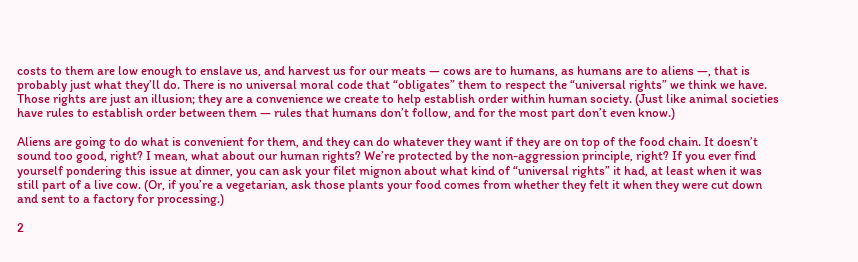costs to them are low enough to enslave us, and harvest us for our meats — cows are to humans, as humans are to aliens —, that is probably just what they’ll do. There is no universal moral code that “obligates” them to respect the “universal rights” we think we have. Those rights are just an illusion; they are a convenience we create to help establish order within human society. (Just like animal societies have rules to establish order between them — rules that humans don’t follow, and for the most part don’t even know.)

Aliens are going to do what is convenient for them, and they can do whatever they want if they are on top of the food chain. It doesn’t sound too good, right? I mean, what about our human rights? We’re protected by the non-aggression principle, right? If you ever find yourself pondering this issue at dinner, you can ask your filet mignon about what kind of “universal rights” it had, at least when it was still part of a live cow. (Or, if you’re a vegetarian, ask those plants your food comes from whether they felt it when they were cut down and sent to a factory for processing.)

2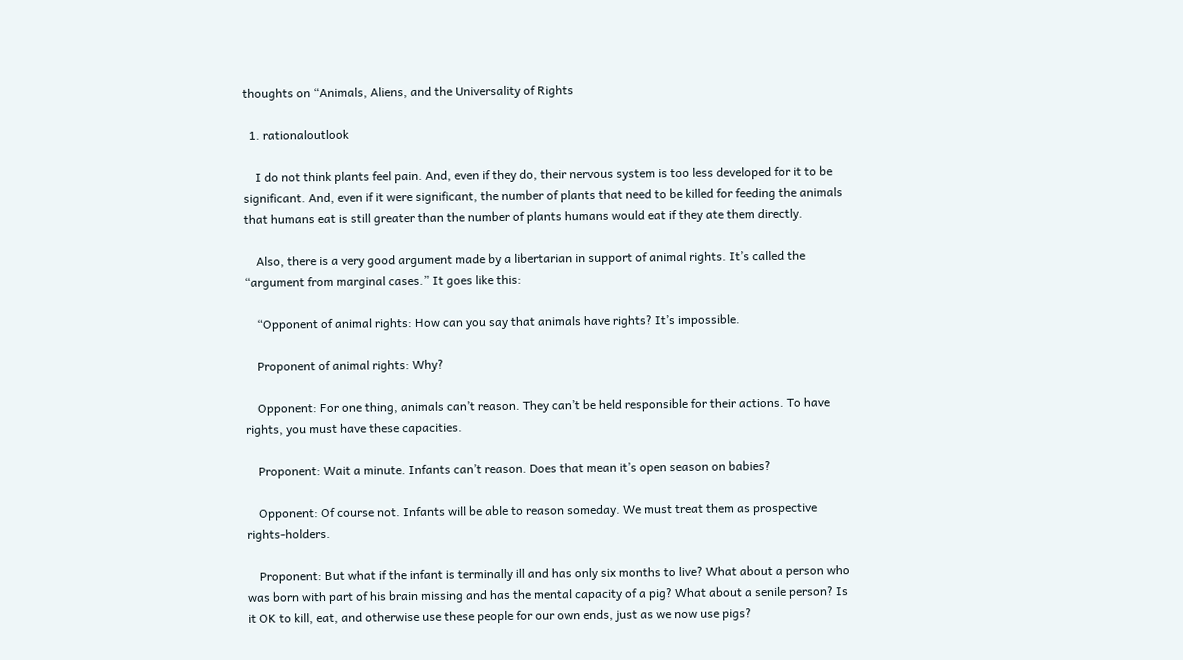thoughts on “Animals, Aliens, and the Universality of Rights

  1. rationaloutlook

    I do not think plants feel pain. And, even if they do, their nervous system is too less developed for it to be significant. And, even if it were significant, the number of plants that need to be killed for feeding the animals that humans eat is still greater than the number of plants humans would eat if they ate them directly.

    Also, there is a very good argument made by a libertarian in support of animal rights. It’s called the “argument from marginal cases.” It goes like this:

    “Opponent of animal rights: How can you say that animals have rights? It’s impossible.

    Proponent of animal rights: Why?

    Opponent: For one thing, animals can’t reason. They can’t be held responsible for their actions. To have rights, you must have these capacities.

    Proponent: Wait a minute. Infants can’t reason. Does that mean it’s open season on babies?

    Opponent: Of course not. Infants will be able to reason someday. We must treat them as prospective rights-holders.

    Proponent: But what if the infant is terminally ill and has only six months to live? What about a person who was born with part of his brain missing and has the mental capacity of a pig? What about a senile person? Is it OK to kill, eat, and otherwise use these people for our own ends, just as we now use pigs?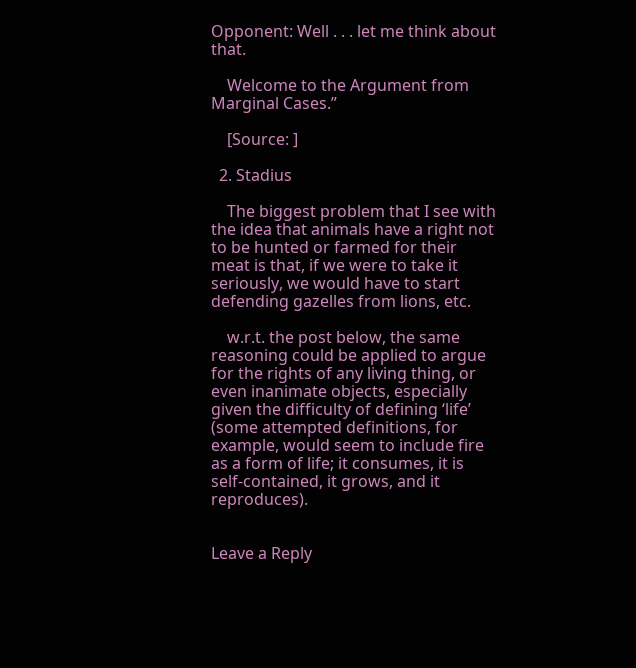Opponent: Well . . . let me think about that.

    Welcome to the Argument from Marginal Cases.”

    [Source: ]

  2. Stadius

    The biggest problem that I see with the idea that animals have a right not to be hunted or farmed for their meat is that, if we were to take it seriously, we would have to start defending gazelles from lions, etc.

    w.r.t. the post below, the same reasoning could be applied to argue for the rights of any living thing, or even inanimate objects, especially given the difficulty of defining ‘life’ (some attempted definitions, for example, would seem to include fire as a form of life; it consumes, it is self-contained, it grows, and it reproduces).


Leave a Reply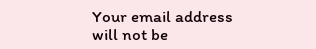Your email address will not be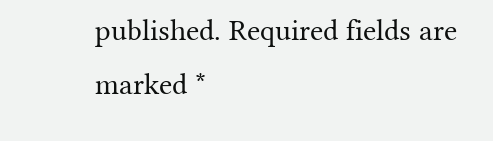published. Required fields are marked *